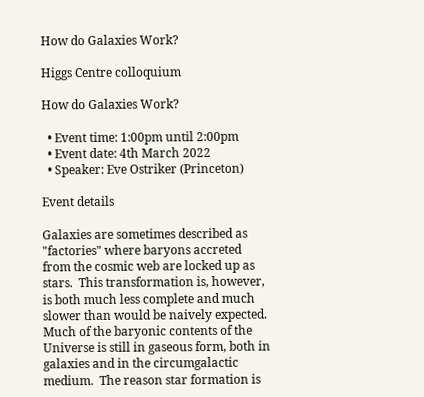How do Galaxies Work?

Higgs Centre colloquium

How do Galaxies Work?

  • Event time: 1:00pm until 2:00pm
  • Event date: 4th March 2022
  • Speaker: Eve Ostriker (Princeton)

Event details

Galaxies are sometimes described as "factories" where baryons accreted from the cosmic web are locked up as stars.  This transformation is, however, is both much less complete and much slower than would be naively expected.  Much of the baryonic contents of the Universe is still in gaseous form, both in galaxies and in the circumgalactic medium.  The reason star formation is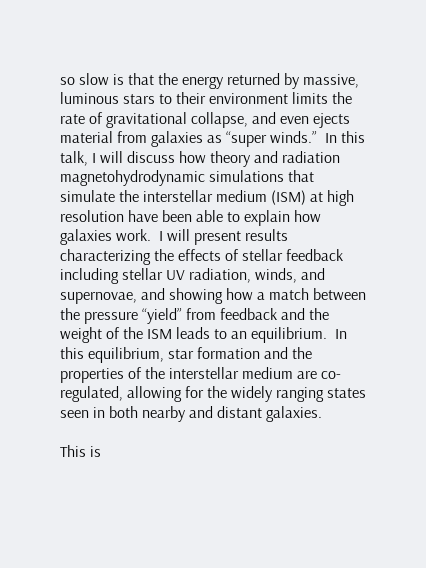so slow is that the energy returned by massive, luminous stars to their environment limits the rate of gravitational collapse, and even ejects material from galaxies as “super winds.”  In this talk, I will discuss how theory and radiation magnetohydrodynamic simulations that simulate the interstellar medium (ISM) at high resolution have been able to explain how galaxies work.  I will present results characterizing the effects of stellar feedback including stellar UV radiation, winds, and supernovae, and showing how a match between the pressure “yield” from feedback and the weight of the ISM leads to an equilibrium.  In this equilibrium, star formation and the properties of the interstellar medium are co-regulated, allowing for the widely ranging states seen in both nearby and distant galaxies.

This is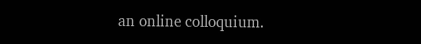an online colloquium.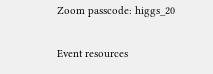Zoom passcode: higgs_20

Event resources